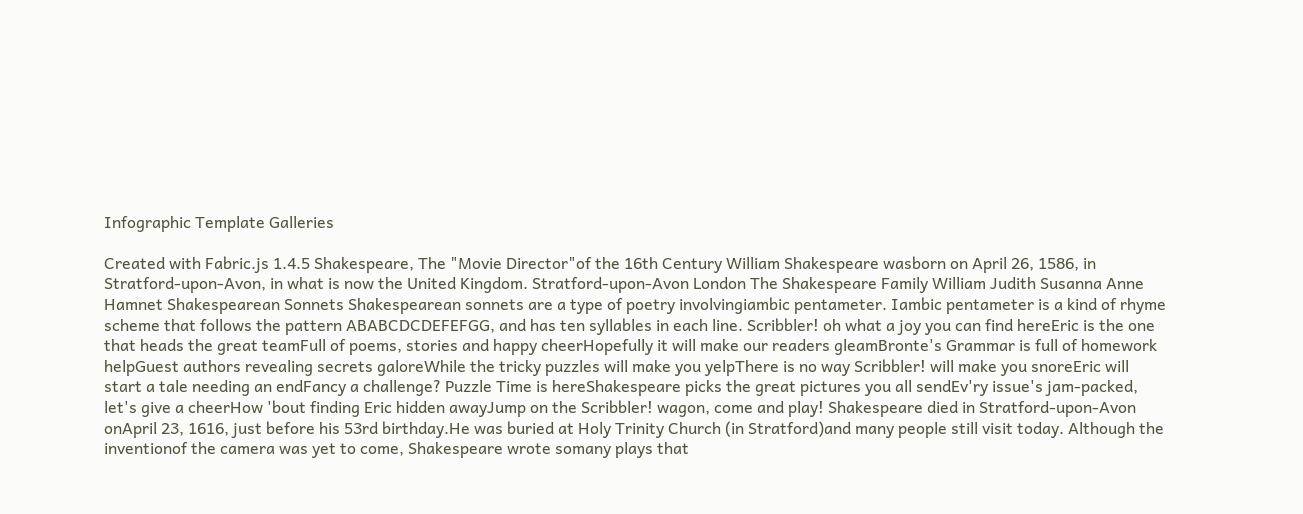Infographic Template Galleries

Created with Fabric.js 1.4.5 Shakespeare, The "Movie Director"of the 16th Century William Shakespeare wasborn on April 26, 1586, in Stratford-upon-Avon, in what is now the United Kingdom. Stratford-upon-Avon London The Shakespeare Family William Judith Susanna Anne Hamnet Shakespearean Sonnets Shakespearean sonnets are a type of poetry involvingiambic pentameter. Iambic pentameter is a kind of rhyme scheme that follows the pattern ABABCDCDEFEFGG, and has ten syllables in each line. Scribbler! oh what a joy you can find hereEric is the one that heads the great teamFull of poems, stories and happy cheerHopefully it will make our readers gleamBronte's Grammar is full of homework helpGuest authors revealing secrets galoreWhile the tricky puzzles will make you yelpThere is no way Scribbler! will make you snoreEric will start a tale needing an endFancy a challenge? Puzzle Time is hereShakespeare picks the great pictures you all sendEv'ry issue's jam-packed, let's give a cheerHow 'bout finding Eric hidden awayJump on the Scribbler! wagon, come and play! Shakespeare died in Stratford-upon-Avon onApril 23, 1616, just before his 53rd birthday.He was buried at Holy Trinity Church (in Stratford)and many people still visit today. Although the inventionof the camera was yet to come, Shakespeare wrote somany plays that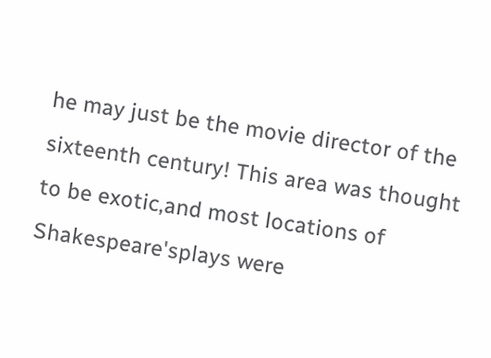he may just be the movie director of the sixteenth century! This area was thought to be exotic,and most locations of Shakespeare'splays were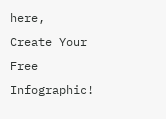here,
Create Your Free Infographic!